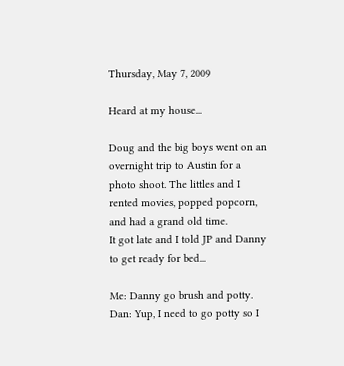Thursday, May 7, 2009

Heard at my house...

Doug and the big boys went on an overnight trip to Austin for a photo shoot. The littles and I rented movies, popped popcorn, and had a grand old time.
It got late and I told JP and Danny to get ready for bed...

Me: Danny go brush and potty.
Dan: Yup, I need to go potty so I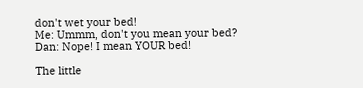don't wet your bed!
Me: Ummm, don't you mean your bed?
Dan: Nope! I mean YOUR bed!

The little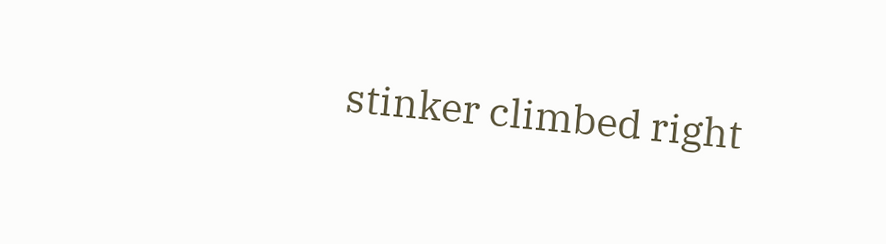stinker climbed right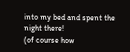into my bed and spent the night there!
(of course how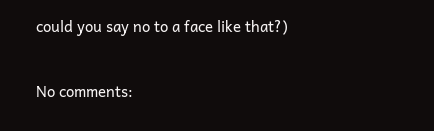could you say no to a face like that?)

No comments: